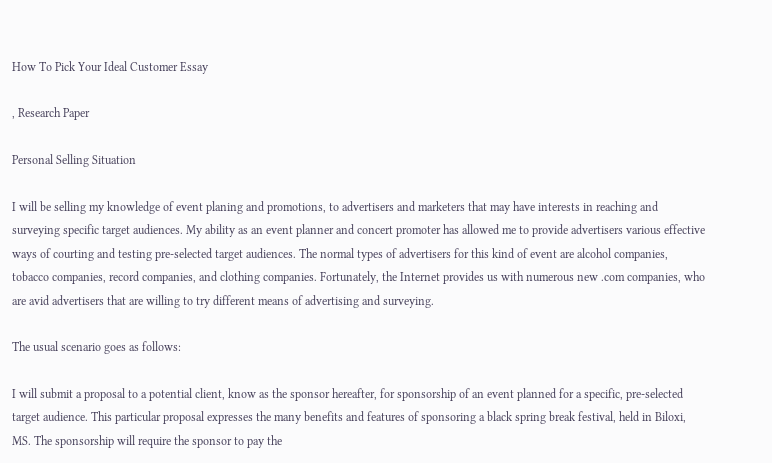How To Pick Your Ideal Customer Essay

, Research Paper

Personal Selling Situation

I will be selling my knowledge of event planing and promotions, to advertisers and marketers that may have interests in reaching and surveying specific target audiences. My ability as an event planner and concert promoter has allowed me to provide advertisers various effective ways of courting and testing pre-selected target audiences. The normal types of advertisers for this kind of event are alcohol companies, tobacco companies, record companies, and clothing companies. Fortunately, the Internet provides us with numerous new .com companies, who are avid advertisers that are willing to try different means of advertising and surveying.

The usual scenario goes as follows:

I will submit a proposal to a potential client, know as the sponsor hereafter, for sponsorship of an event planned for a specific, pre-selected target audience. This particular proposal expresses the many benefits and features of sponsoring a black spring break festival, held in Biloxi, MS. The sponsorship will require the sponsor to pay the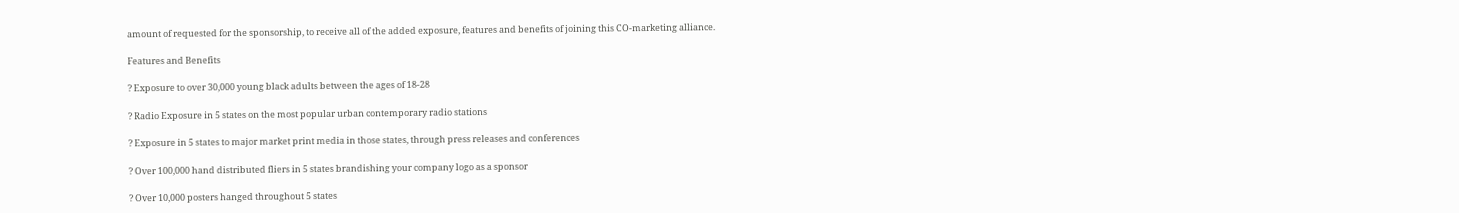amount of requested for the sponsorship, to receive all of the added exposure, features and benefits of joining this CO-marketing alliance.

Features and Benefits

? Exposure to over 30,000 young black adults between the ages of 18-28

? Radio Exposure in 5 states on the most popular urban contemporary radio stations

? Exposure in 5 states to major market print media in those states, through press releases and conferences

? Over 100,000 hand distributed fliers in 5 states brandishing your company logo as a sponsor

? Over 10,000 posters hanged throughout 5 states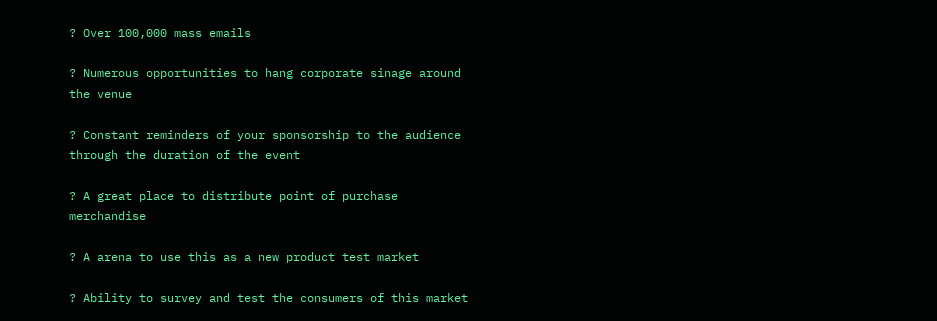? Over 100,000 mass emails

? Numerous opportunities to hang corporate sinage around the venue

? Constant reminders of your sponsorship to the audience through the duration of the event

? A great place to distribute point of purchase merchandise

? A arena to use this as a new product test market

? Ability to survey and test the consumers of this market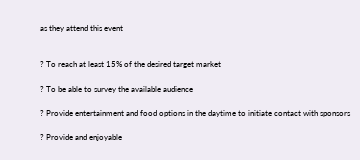as they attend this event


? To reach at least 15% of the desired target market

? To be able to survey the available audience

? Provide entertainment and food options in the daytime to initiate contact with sponsors

? Provide and enjoyable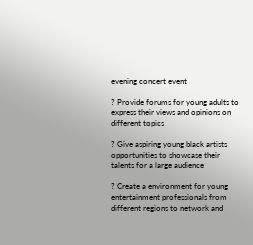evening concert event

? Provide forums for young adults to express their views and opinions on different topics

? Give aspiring young black artists opportunities to showcase their talents for a large audience

? Create a environment for young entertainment professionals from different regions to network and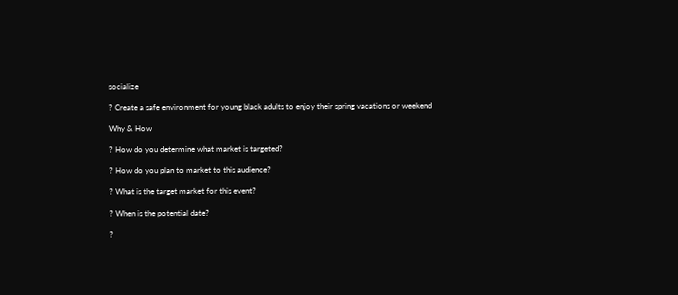socialize

? Create a safe environment for young black adults to enjoy their spring vacations or weekend

Why & How

? How do you determine what market is targeted?

? How do you plan to market to this audience?

? What is the target market for this event?

? When is the potential date?

?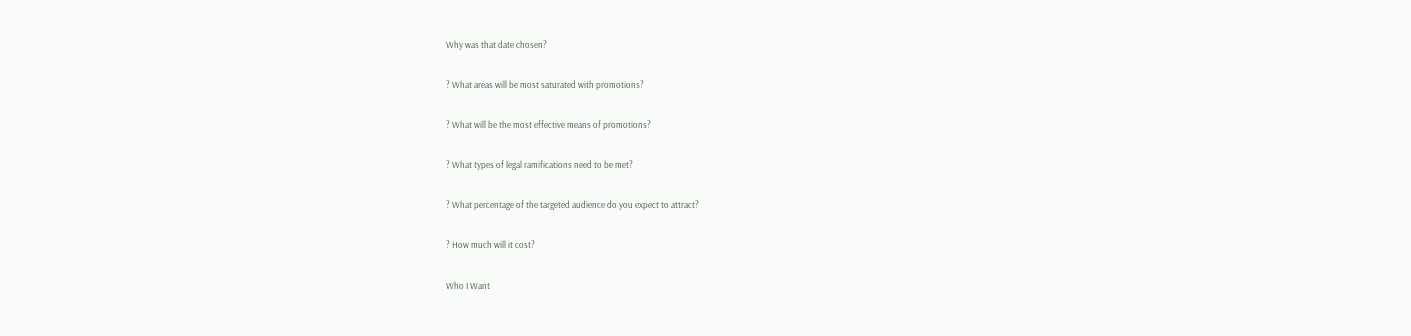Why was that date chosen?

? What areas will be most saturated with promotions?

? What will be the most effective means of promotions?

? What types of legal ramifications need to be met?

? What percentage of the targeted audience do you expect to attract?

? How much will it cost?

Who I Want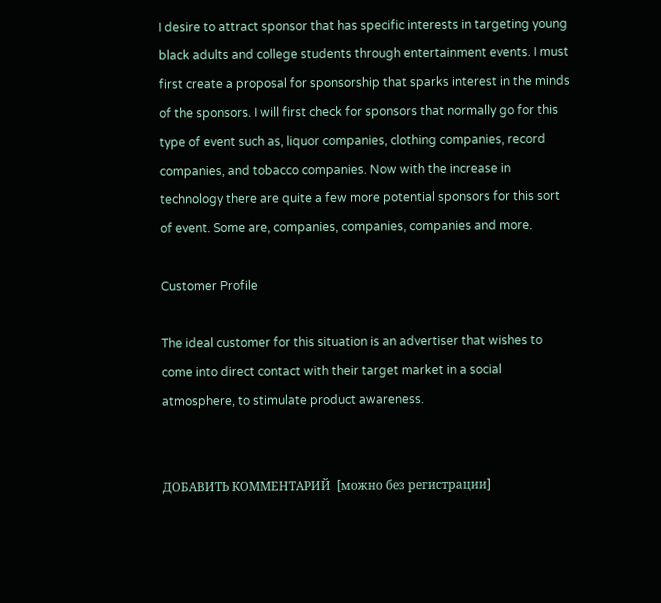I desire to attract sponsor that has specific interests in targeting young black adults and college students through entertainment events. I must first create a proposal for sponsorship that sparks interest in the minds of the sponsors. I will first check for sponsors that normally go for this type of event such as, liquor companies, clothing companies, record companies, and tobacco companies. Now with the increase in technology there are quite a few more potential sponsors for this sort of event. Some are, companies, companies, companies and more.

Customer Profile

The ideal customer for this situation is an advertiser that wishes to come into direct contact with their target market in a social atmosphere, to stimulate product awareness.


ДОБАВИТЬ КОММЕНТАРИЙ  [можно без регистрации]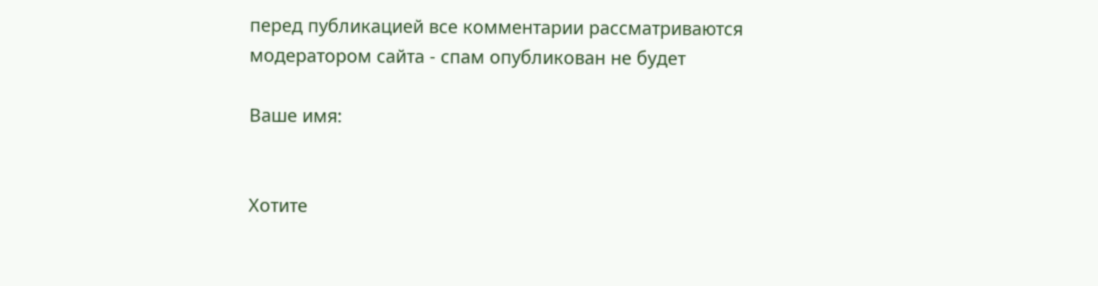перед публикацией все комментарии рассматриваются модератором сайта - спам опубликован не будет

Ваше имя:


Хотите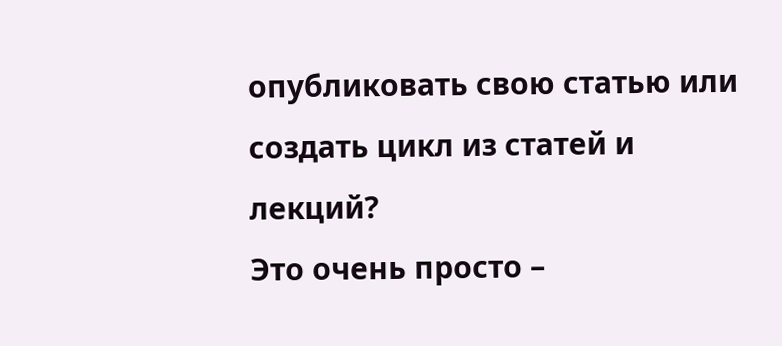опубликовать свою статью или создать цикл из статей и лекций?
Это очень просто –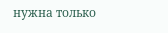нужна только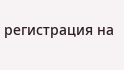регистрация на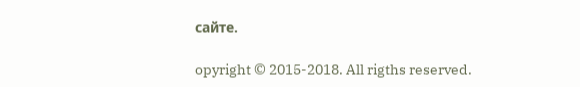сайте.

opyright © 2015-2018. All rigths reserved.